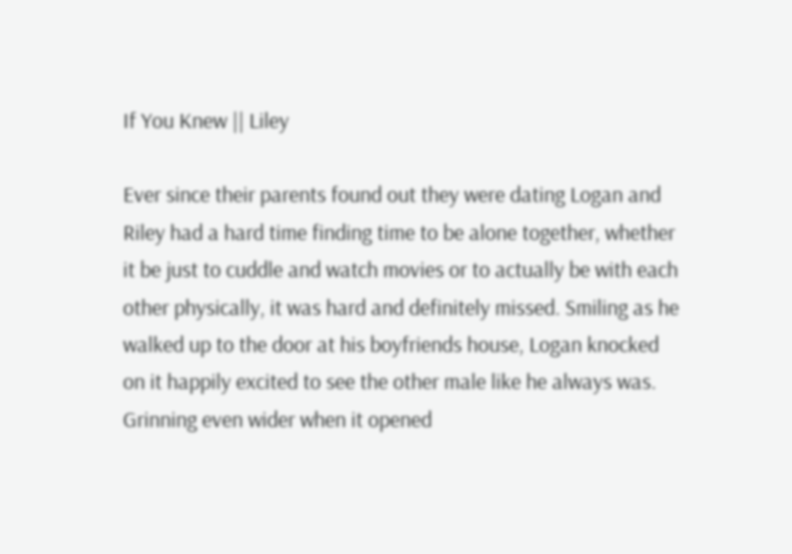If You Knew || Liley

Ever since their parents found out they were dating Logan and Riley had a hard time finding time to be alone together, whether it be just to cuddle and watch movies or to actually be with each other physically, it was hard and definitely missed. Smiling as he walked up to the door at his boyfriends house, Logan knocked on it happily excited to see the other male like he always was. Grinning even wider when it opened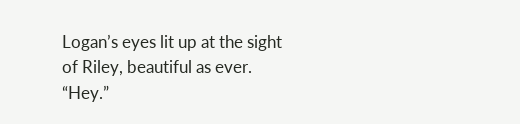Logan’s eyes lit up at the sight of Riley, beautiful as ever. “Hey.”